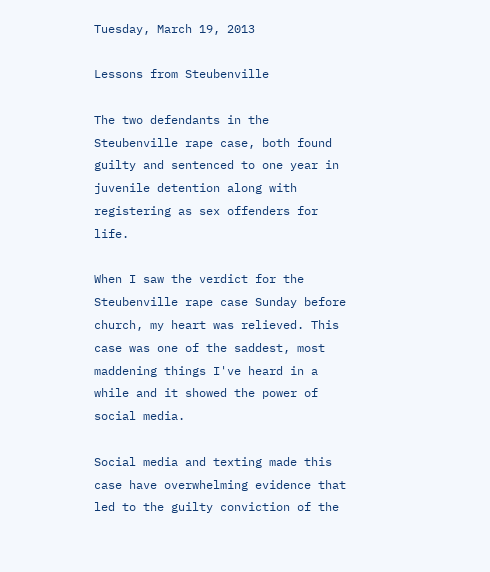Tuesday, March 19, 2013

Lessons from Steubenville

The two defendants in the Steubenville rape case, both found guilty and sentenced to one year in juvenile detention along with registering as sex offenders for life.

When I saw the verdict for the Steubenville rape case Sunday before church, my heart was relieved. This case was one of the saddest, most maddening things I've heard in a while and it showed the power of social media.

Social media and texting made this case have overwhelming evidence that led to the guilty conviction of the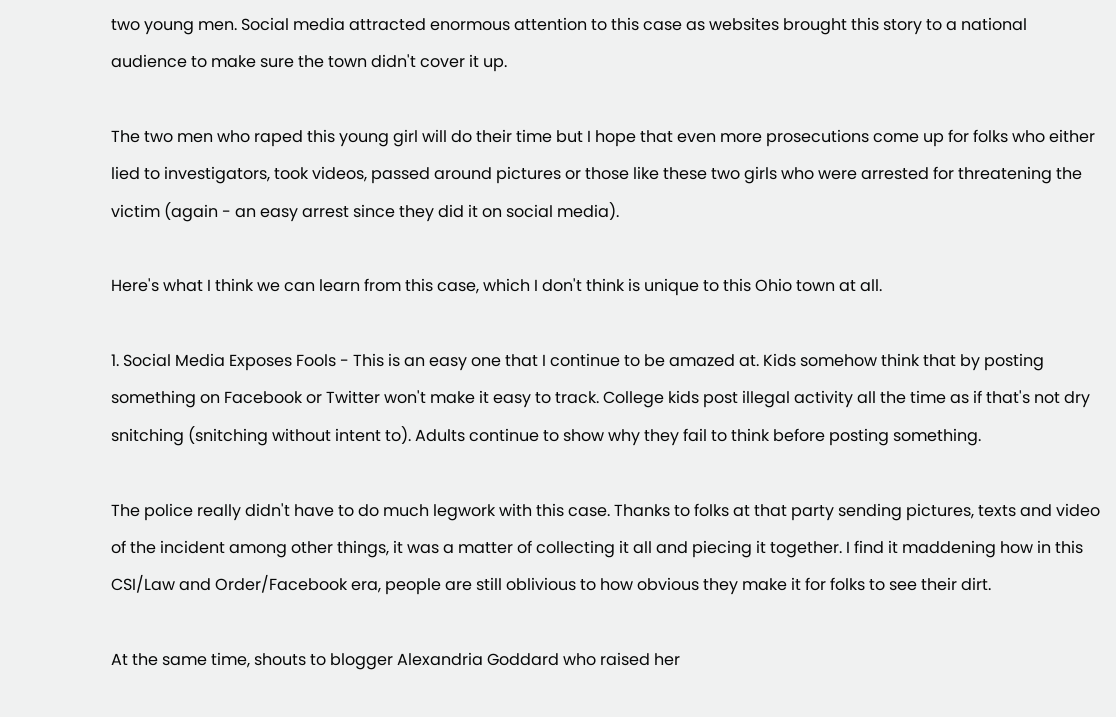two young men. Social media attracted enormous attention to this case as websites brought this story to a national audience to make sure the town didn't cover it up.

The two men who raped this young girl will do their time but I hope that even more prosecutions come up for folks who either lied to investigators, took videos, passed around pictures or those like these two girls who were arrested for threatening the victim (again - an easy arrest since they did it on social media).

Here's what I think we can learn from this case, which I don't think is unique to this Ohio town at all.

1. Social Media Exposes Fools - This is an easy one that I continue to be amazed at. Kids somehow think that by posting something on Facebook or Twitter won't make it easy to track. College kids post illegal activity all the time as if that's not dry snitching (snitching without intent to). Adults continue to show why they fail to think before posting something.

The police really didn't have to do much legwork with this case. Thanks to folks at that party sending pictures, texts and video of the incident among other things, it was a matter of collecting it all and piecing it together. I find it maddening how in this CSI/Law and Order/Facebook era, people are still oblivious to how obvious they make it for folks to see their dirt.

At the same time, shouts to blogger Alexandria Goddard who raised her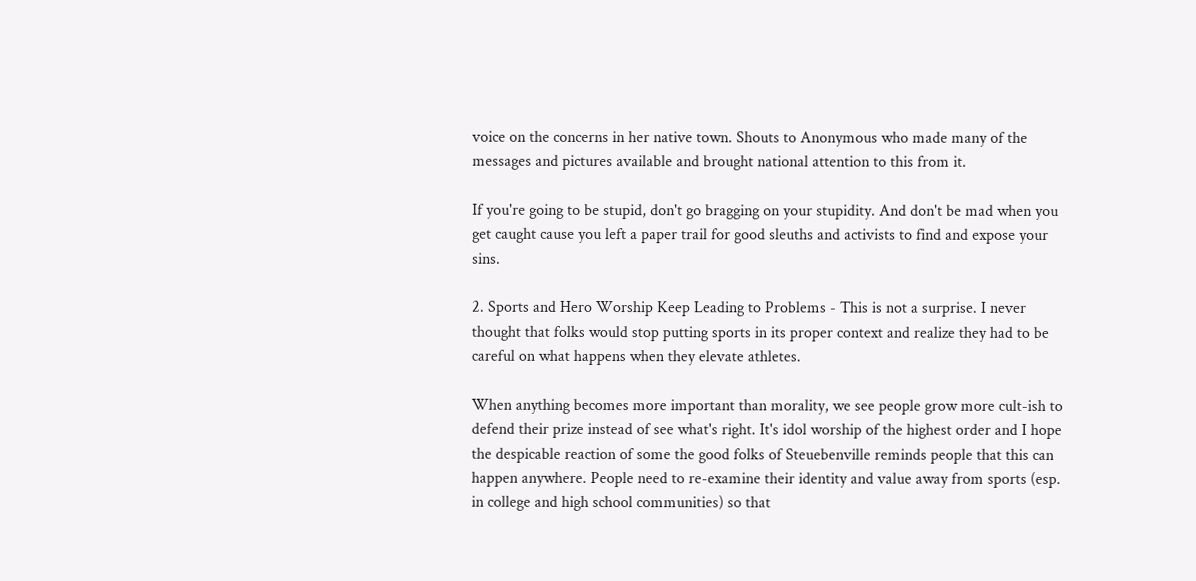voice on the concerns in her native town. Shouts to Anonymous who made many of the messages and pictures available and brought national attention to this from it.

If you're going to be stupid, don't go bragging on your stupidity. And don't be mad when you get caught cause you left a paper trail for good sleuths and activists to find and expose your sins.

2. Sports and Hero Worship Keep Leading to Problems - This is not a surprise. I never thought that folks would stop putting sports in its proper context and realize they had to be careful on what happens when they elevate athletes.

When anything becomes more important than morality, we see people grow more cult-ish to defend their prize instead of see what's right. It's idol worship of the highest order and I hope the despicable reaction of some the good folks of Steuebenville reminds people that this can happen anywhere. People need to re-examine their identity and value away from sports (esp. in college and high school communities) so that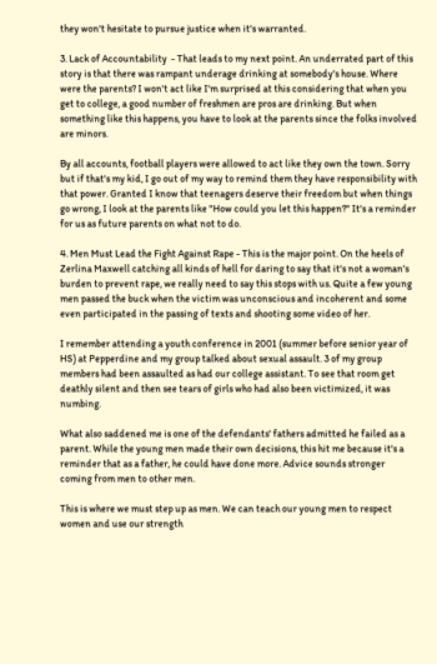they won't hesitate to pursue justice when it's warranted.

3. Lack of Accountability  - That leads to my next point. An underrated part of this story is that there was rampant underage drinking at somebody's house. Where were the parents? I won't act like I'm surprised at this considering that when you get to college, a good number of freshmen are pros are drinking. But when something like this happens, you have to look at the parents since the folks involved are minors.

By all accounts, football players were allowed to act like they own the town. Sorry but if that's my kid, I go out of my way to remind them they have responsibility with that power. Granted I know that teenagers deserve their freedom but when things go wrong, I look at the parents like "How could you let this happen?" It's a reminder for us as future parents on what not to do.

4. Men Must Lead the Fight Against Rape - This is the major point. On the heels of Zerlina Maxwell catching all kinds of hell for daring to say that it's not a woman's burden to prevent rape, we really need to say this stops with us. Quite a few young men passed the buck when the victim was unconscious and incoherent and some even participated in the passing of texts and shooting some video of her.

I remember attending a youth conference in 2001 (summer before senior year of HS) at Pepperdine and my group talked about sexual assault. 3 of my group members had been assaulted as had our college assistant. To see that room get deathly silent and then see tears of girls who had also been victimized, it was numbing.

What also saddened me is one of the defendants' fathers admitted he failed as a parent. While the young men made their own decisions, this hit me because it's a reminder that as a father, he could have done more. Advice sounds stronger coming from men to other men.

This is where we must step up as men. We can teach our young men to respect women and use our strength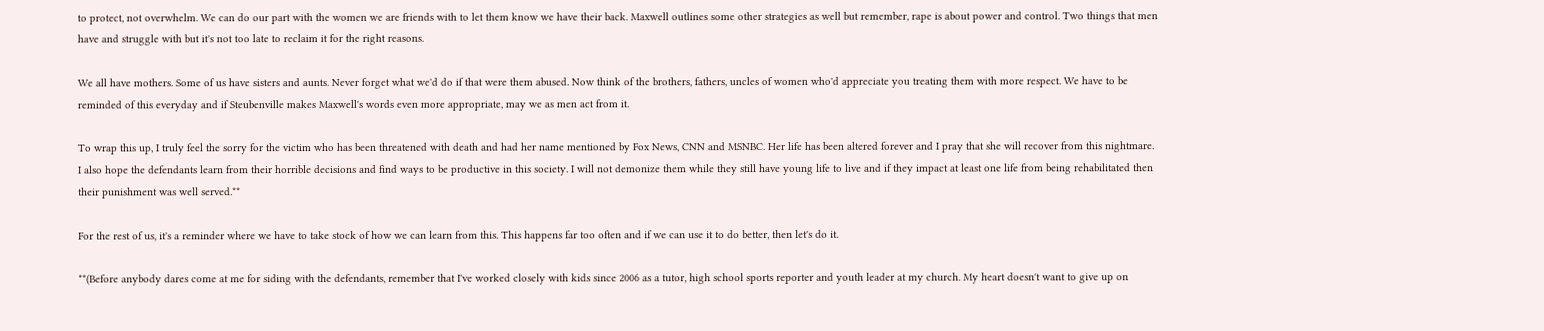to protect, not overwhelm. We can do our part with the women we are friends with to let them know we have their back. Maxwell outlines some other strategies as well but remember, rape is about power and control. Two things that men have and struggle with but it's not too late to reclaim it for the right reasons.

We all have mothers. Some of us have sisters and aunts. Never forget what we'd do if that were them abused. Now think of the brothers, fathers, uncles of women who'd appreciate you treating them with more respect. We have to be reminded of this everyday and if Steubenville makes Maxwell's words even more appropriate, may we as men act from it.

To wrap this up, I truly feel the sorry for the victim who has been threatened with death and had her name mentioned by Fox News, CNN and MSNBC. Her life has been altered forever and I pray that she will recover from this nightmare. I also hope the defendants learn from their horrible decisions and find ways to be productive in this society. I will not demonize them while they still have young life to live and if they impact at least one life from being rehabilitated then their punishment was well served.**

For the rest of us, it's a reminder where we have to take stock of how we can learn from this. This happens far too often and if we can use it to do better, then let's do it.

**(Before anybody dares come at me for siding with the defendants, remember that I've worked closely with kids since 2006 as a tutor, high school sports reporter and youth leader at my church. My heart doesn't want to give up on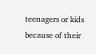teenagers or kids because of their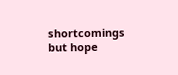shortcomings but hope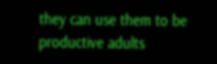they can use them to be productive adults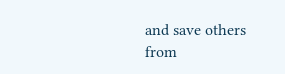and save others from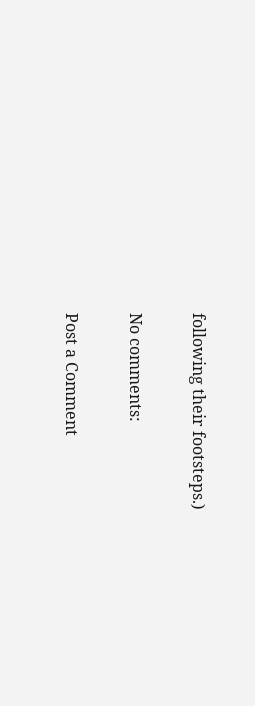following their footsteps.)

No comments:

Post a Comment